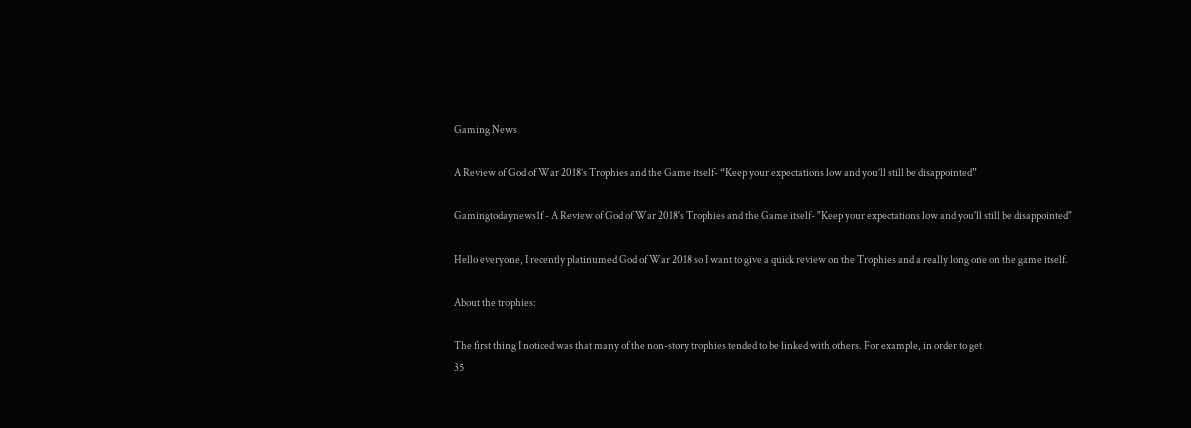Gaming News

A Review of God of War 2018’s Trophies and the Game itself- “Keep your expectations low and you’ll still be disappointed”

Gamingtodaynews1f - A Review of God of War 2018's Trophies and the Game itself- "Keep your expectations low and you'll still be disappointed"

Hello everyone, I recently platinumed God of War 2018 so I want to give a quick review on the Trophies and a really long one on the game itself.

About the trophies:

The first thing I noticed was that many of the non-story trophies tended to be linked with others. For example, in order to get
35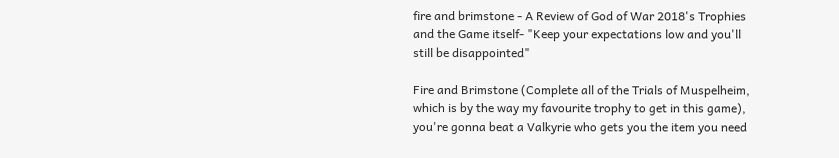fire and brimstone - A Review of God of War 2018's Trophies and the Game itself- "Keep your expectations low and you'll still be disappointed"

Fire and Brimstone (Complete all of the Trials of Muspelheim, which is by the way my favourite trophy to get in this game), you're gonna beat a Valkyrie who gets you the item you need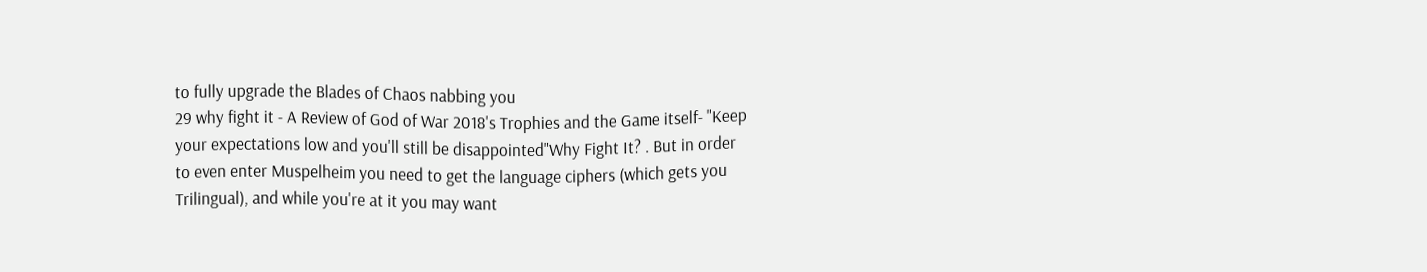to fully upgrade the Blades of Chaos nabbing you
29 why fight it - A Review of God of War 2018's Trophies and the Game itself- "Keep your expectations low and you'll still be disappointed"Why Fight It? . But in order to even enter Muspelheim you need to get the language ciphers (which gets you Trilingual), and while you're at it you may want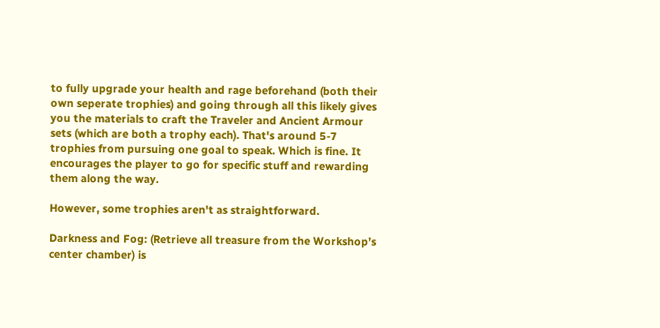to fully upgrade your health and rage beforehand (both their own seperate trophies) and going through all this likely gives you the materials to craft the Traveler and Ancient Armour sets (which are both a trophy each). That's around 5-7 trophies from pursuing one goal to speak. Which is fine. It encourages the player to go for specific stuff and rewarding them along the way.

However, some trophies aren't as straightforward.

Darkness and Fog: (Retrieve all treasure from the Workshop’s center chamber) is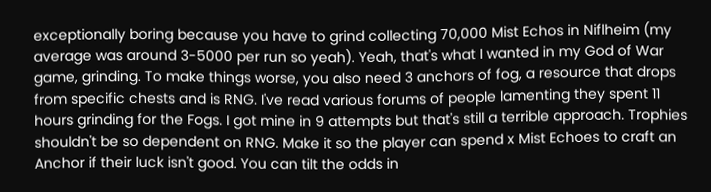exceptionally boring because you have to grind collecting 70,000 Mist Echos in Niflheim (my average was around 3-5000 per run so yeah). Yeah, that's what I wanted in my God of War game, grinding. To make things worse, you also need 3 anchors of fog, a resource that drops from specific chests and is RNG. I've read various forums of people lamenting they spent 11 hours grinding for the Fogs. I got mine in 9 attempts but that's still a terrible approach. Trophies shouldn't be so dependent on RNG. Make it so the player can spend x Mist Echoes to craft an Anchor if their luck isn't good. You can tilt the odds in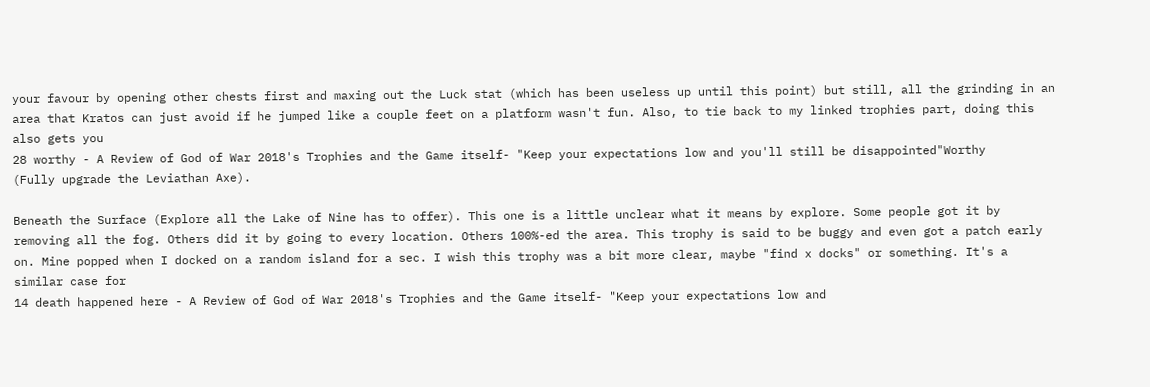your favour by opening other chests first and maxing out the Luck stat (which has been useless up until this point) but still, all the grinding in an area that Kratos can just avoid if he jumped like a couple feet on a platform wasn't fun. Also, to tie back to my linked trophies part, doing this also gets you
28 worthy - A Review of God of War 2018's Trophies and the Game itself- "Keep your expectations low and you'll still be disappointed"Worthy
(Fully upgrade the Leviathan Axe).

Beneath the Surface (Explore all the Lake of Nine has to offer). This one is a little unclear what it means by explore. Some people got it by removing all the fog. Others did it by going to every location. Others 100%-ed the area. This trophy is said to be buggy and even got a patch early on. Mine popped when I docked on a random island for a sec. I wish this trophy was a bit more clear, maybe "find x docks" or something. It's a similar case for
14 death happened here - A Review of God of War 2018's Trophies and the Game itself- "Keep your expectations low and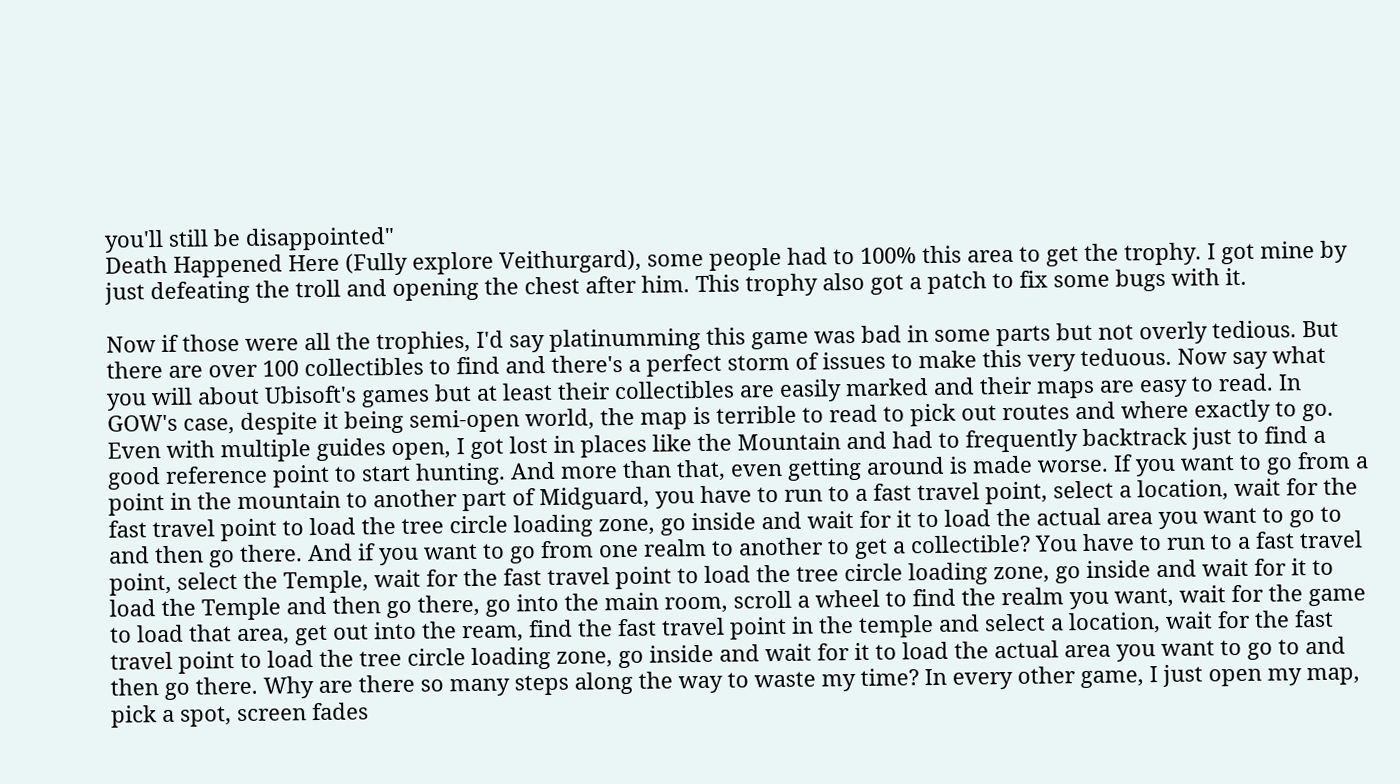you'll still be disappointed"
Death Happened Here (Fully explore Veithurgard), some people had to 100% this area to get the trophy. I got mine by just defeating the troll and opening the chest after him. This trophy also got a patch to fix some bugs with it.

Now if those were all the trophies, I'd say platinumming this game was bad in some parts but not overly tedious. But there are over 100 collectibles to find and there's a perfect storm of issues to make this very teduous. Now say what you will about Ubisoft's games but at least their collectibles are easily marked and their maps are easy to read. In GOW's case, despite it being semi-open world, the map is terrible to read to pick out routes and where exactly to go. Even with multiple guides open, I got lost in places like the Mountain and had to frequently backtrack just to find a good reference point to start hunting. And more than that, even getting around is made worse. If you want to go from a point in the mountain to another part of Midguard, you have to run to a fast travel point, select a location, wait for the fast travel point to load the tree circle loading zone, go inside and wait for it to load the actual area you want to go to and then go there. And if you want to go from one realm to another to get a collectible? You have to run to a fast travel point, select the Temple, wait for the fast travel point to load the tree circle loading zone, go inside and wait for it to load the Temple and then go there, go into the main room, scroll a wheel to find the realm you want, wait for the game to load that area, get out into the ream, find the fast travel point in the temple and select a location, wait for the fast travel point to load the tree circle loading zone, go inside and wait for it to load the actual area you want to go to and then go there. Why are there so many steps along the way to waste my time? In every other game, I just open my map, pick a spot, screen fades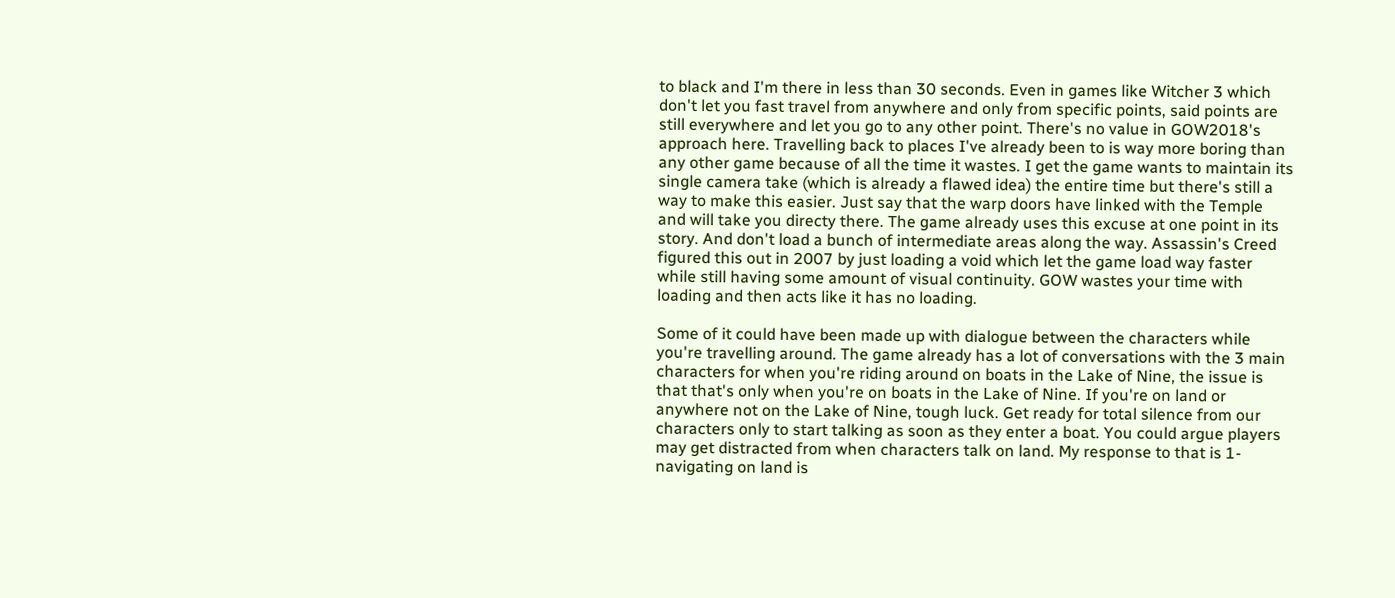to black and I'm there in less than 30 seconds. Even in games like Witcher 3 which don't let you fast travel from anywhere and only from specific points, said points are still everywhere and let you go to any other point. There's no value in GOW2018's approach here. Travelling back to places I've already been to is way more boring than any other game because of all the time it wastes. I get the game wants to maintain its single camera take (which is already a flawed idea) the entire time but there's still a way to make this easier. Just say that the warp doors have linked with the Temple and will take you directy there. The game already uses this excuse at one point in its story. And don't load a bunch of intermediate areas along the way. Assassin's Creed figured this out in 2007 by just loading a void which let the game load way faster while still having some amount of visual continuity. GOW wastes your time with loading and then acts like it has no loading.

Some of it could have been made up with dialogue between the characters while you're travelling around. The game already has a lot of conversations with the 3 main characters for when you're riding around on boats in the Lake of Nine, the issue is that that's only when you're on boats in the Lake of Nine. If you're on land or anywhere not on the Lake of Nine, tough luck. Get ready for total silence from our characters only to start talking as soon as they enter a boat. You could argue players may get distracted from when characters talk on land. My response to that is 1- navigating on land is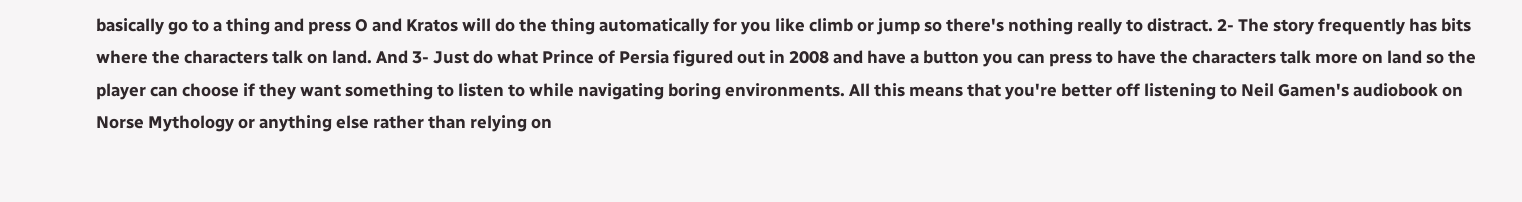basically go to a thing and press O and Kratos will do the thing automatically for you like climb or jump so there's nothing really to distract. 2- The story frequently has bits where the characters talk on land. And 3- Just do what Prince of Persia figured out in 2008 and have a button you can press to have the characters talk more on land so the player can choose if they want something to listen to while navigating boring environments. All this means that you're better off listening to Neil Gamen's audiobook on Norse Mythology or anything else rather than relying on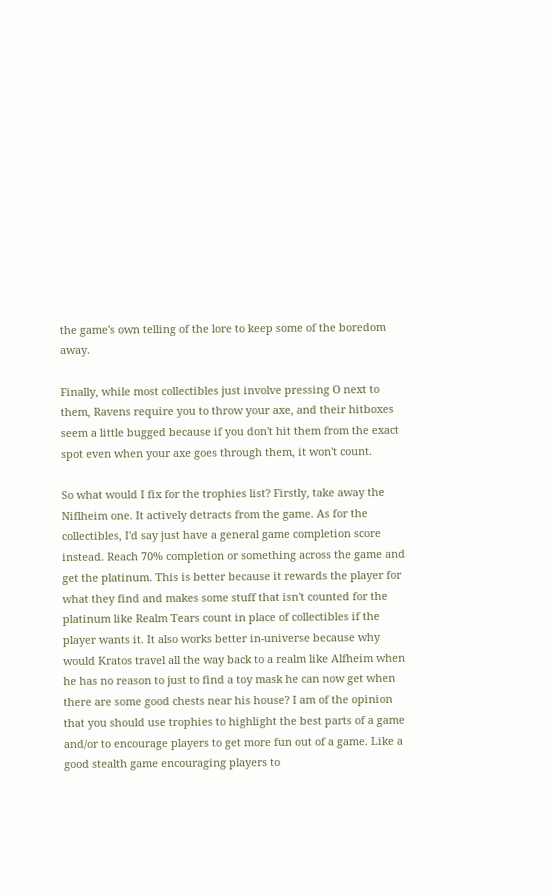the game's own telling of the lore to keep some of the boredom away.

Finally, while most collectibles just involve pressing O next to them, Ravens require you to throw your axe, and their hitboxes seem a little bugged because if you don't hit them from the exact spot even when your axe goes through them, it won't count.

So what would I fix for the trophies list? Firstly, take away the Niflheim one. It actively detracts from the game. As for the collectibles, I'd say just have a general game completion score instead. Reach 70% completion or something across the game and get the platinum. This is better because it rewards the player for what they find and makes some stuff that isn't counted for the platinum like Realm Tears count in place of collectibles if the player wants it. It also works better in-universe because why would Kratos travel all the way back to a realm like Alfheim when he has no reason to just to find a toy mask he can now get when there are some good chests near his house? I am of the opinion that you should use trophies to highlight the best parts of a game and/or to encourage players to get more fun out of a game. Like a good stealth game encouraging players to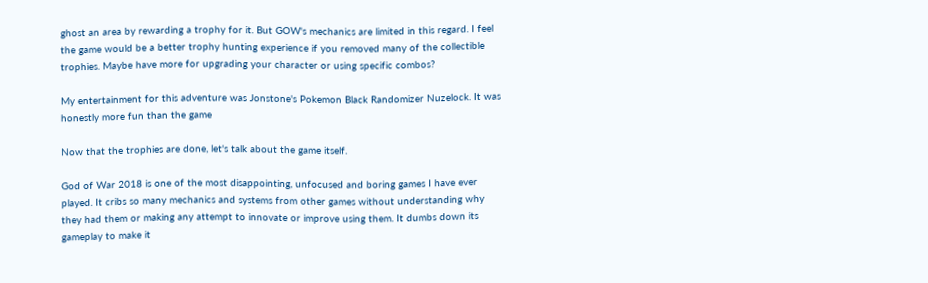ghost an area by rewarding a trophy for it. But GOW's mechanics are limited in this regard. I feel the game would be a better trophy hunting experience if you removed many of the collectible trophies. Maybe have more for upgrading your character or using specific combos?

My entertainment for this adventure was Jonstone's Pokemon Black Randomizer Nuzelock. It was honestly more fun than the game

Now that the trophies are done, let's talk about the game itself.

God of War 2018 is one of the most disappointing, unfocused and boring games I have ever played. It cribs so many mechanics and systems from other games without understanding why they had them or making any attempt to innovate or improve using them. It dumbs down its gameplay to make it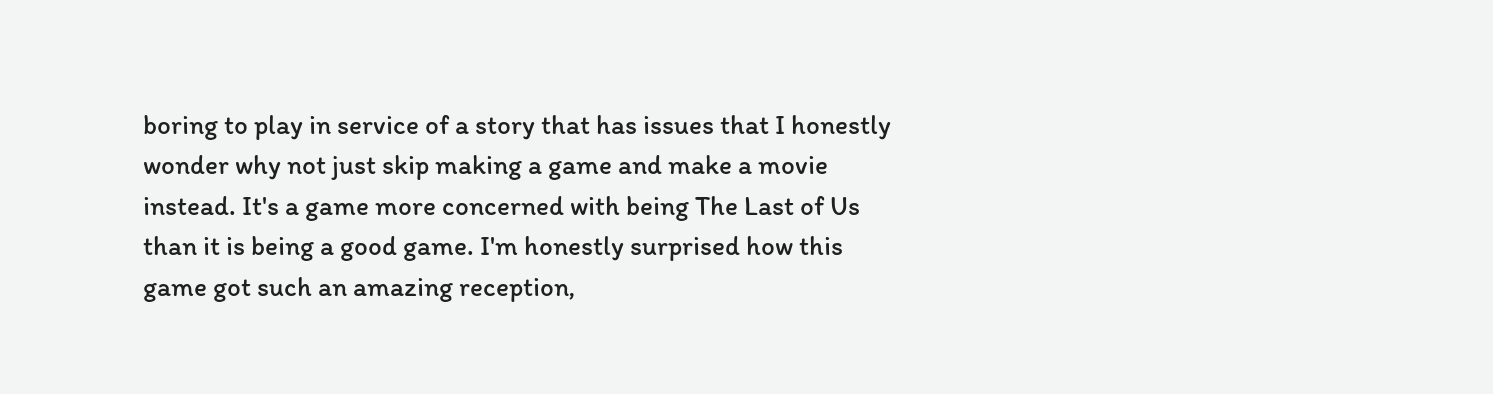boring to play in service of a story that has issues that I honestly wonder why not just skip making a game and make a movie instead. It's a game more concerned with being The Last of Us than it is being a good game. I'm honestly surprised how this game got such an amazing reception,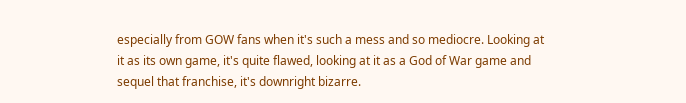especially from GOW fans when it's such a mess and so mediocre. Looking at it as its own game, it's quite flawed, looking at it as a God of War game and sequel that franchise, it's downright bizarre.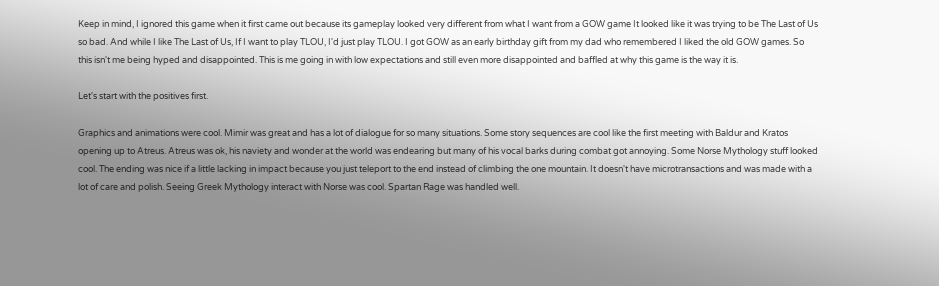Keep in mind, I ignored this game when it first came out because its gameplay looked very different from what I want from a GOW game It looked like it was trying to be The Last of Us so bad. And while I like The Last of Us, If I want to play TLOU, I'd just play TLOU. I got GOW as an early birthday gift from my dad who remembered I liked the old GOW games. So this isn't me being hyped and disappointed. This is me going in with low expectations and still even more disappointed and baffled at why this game is the way it is.

Let's start with the positives first.

Graphics and animations were cool. Mimir was great and has a lot of dialogue for so many situations. Some story sequences are cool like the first meeting with Baldur and Kratos opening up to Atreus. Atreus was ok, his naviety and wonder at the world was endearing but many of his vocal barks during combat got annoying. Some Norse Mythology stuff looked cool. The ending was nice if a little lacking in impact because you just teleport to the end instead of climbing the one mountain. It doesn't have microtransactions and was made with a lot of care and polish. Seeing Greek Mythology interact with Norse was cool. Spartan Rage was handled well.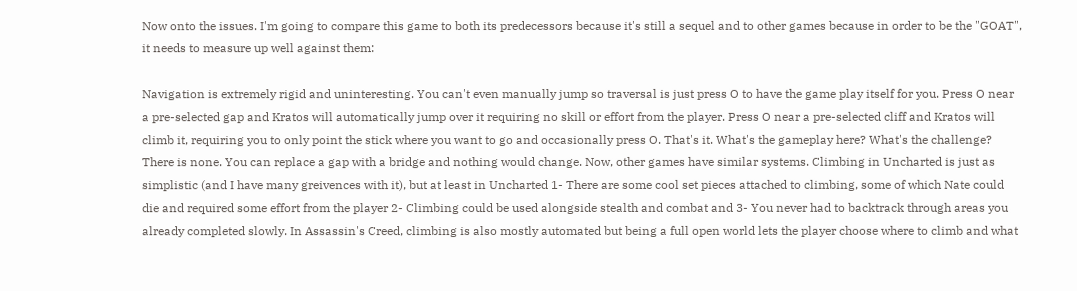Now onto the issues. I'm going to compare this game to both its predecessors because it's still a sequel and to other games because in order to be the "GOAT", it needs to measure up well against them:

Navigation is extremely rigid and uninteresting. You can't even manually jump so traversal is just press O to have the game play itself for you. Press O near a pre-selected gap and Kratos will automatically jump over it requiring no skill or effort from the player. Press O near a pre-selected cliff and Kratos will climb it, requiring you to only point the stick where you want to go and occasionally press O. That's it. What's the gameplay here? What's the challenge? There is none. You can replace a gap with a bridge and nothing would change. Now, other games have similar systems. Climbing in Uncharted is just as simplistic (and I have many greivences with it), but at least in Uncharted 1- There are some cool set pieces attached to climbing, some of which Nate could die and required some effort from the player 2- Climbing could be used alongside stealth and combat and 3- You never had to backtrack through areas you already completed slowly. In Assassin's Creed, climbing is also mostly automated but being a full open world lets the player choose where to climb and what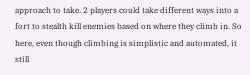approach to take. 2 players could take different ways into a fort to stealth kill enemies based on where they climb in. So here, even though climbing is simplistic and automated, it still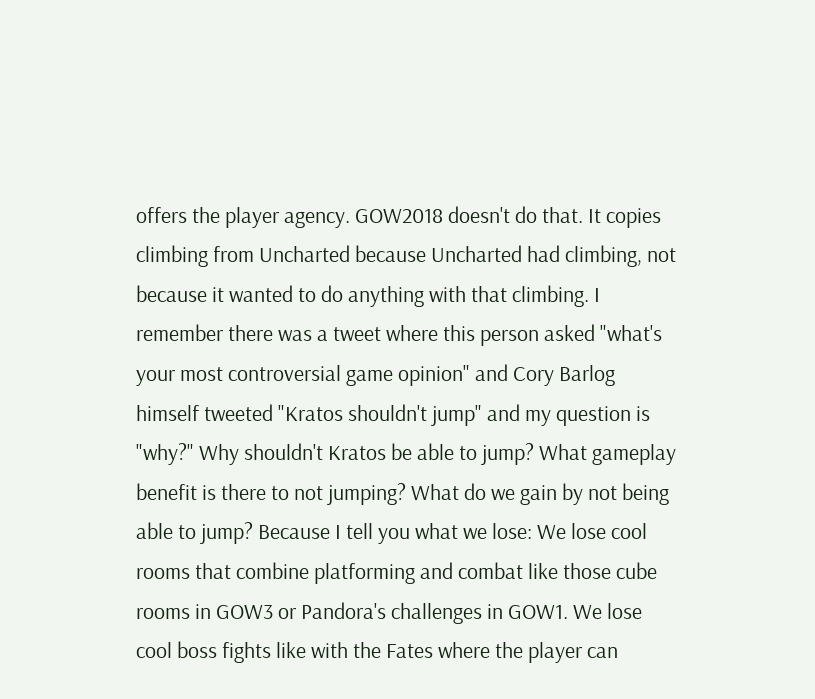offers the player agency. GOW2018 doesn't do that. It copies climbing from Uncharted because Uncharted had climbing, not because it wanted to do anything with that climbing. I remember there was a tweet where this person asked "what's your most controversial game opinion" and Cory Barlog himself tweeted "Kratos shouldn't jump" and my question is "why?" Why shouldn't Kratos be able to jump? What gameplay benefit is there to not jumping? What do we gain by not being able to jump? Because I tell you what we lose: We lose cool rooms that combine platforming and combat like those cube rooms in GOW3 or Pandora's challenges in GOW1. We lose cool boss fights like with the Fates where the player can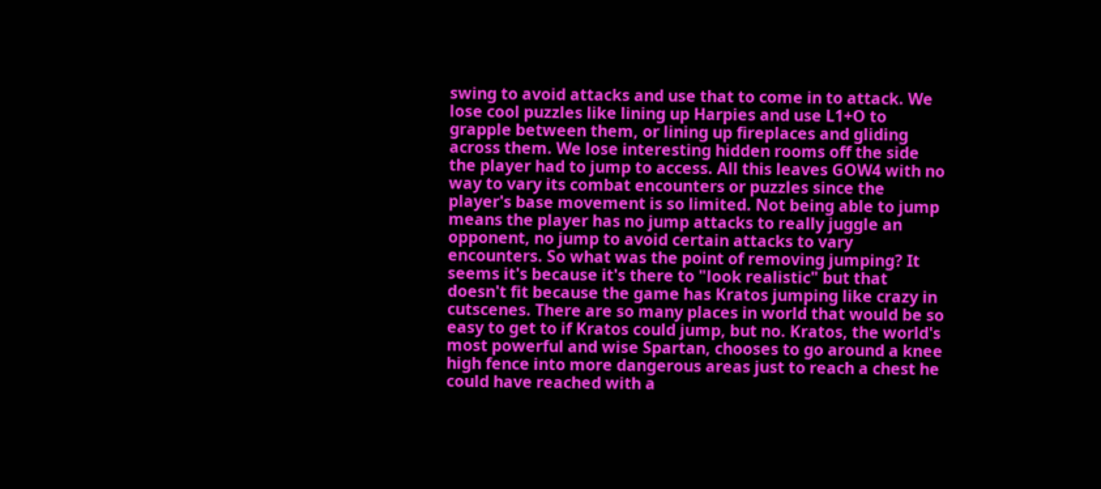swing to avoid attacks and use that to come in to attack. We lose cool puzzles like lining up Harpies and use L1+O to grapple between them, or lining up fireplaces and gliding across them. We lose interesting hidden rooms off the side the player had to jump to access. All this leaves GOW4 with no way to vary its combat encounters or puzzles since the player's base movement is so limited. Not being able to jump means the player has no jump attacks to really juggle an opponent, no jump to avoid certain attacks to vary encounters. So what was the point of removing jumping? It seems it's because it's there to "look realistic" but that doesn't fit because the game has Kratos jumping like crazy in cutscenes. There are so many places in world that would be so easy to get to if Kratos could jump, but no. Kratos, the world's most powerful and wise Spartan, chooses to go around a knee high fence into more dangerous areas just to reach a chest he could have reached with a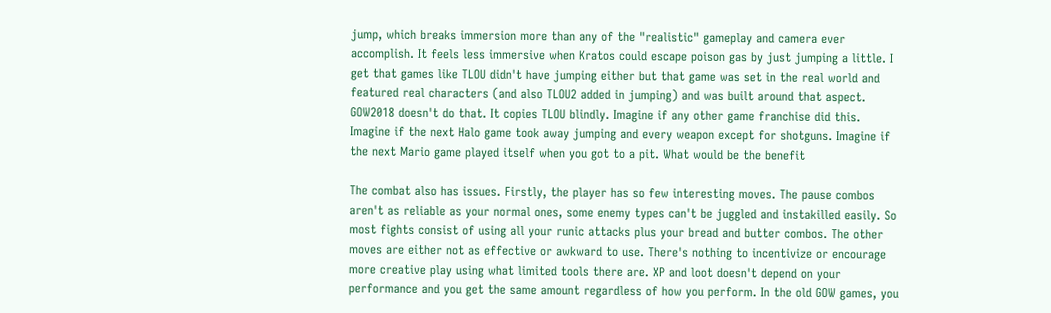jump, which breaks immersion more than any of the "realistic" gameplay and camera ever accomplish. It feels less immersive when Kratos could escape poison gas by just jumping a little. I get that games like TLOU didn't have jumping either but that game was set in the real world and featured real characters (and also TLOU2 added in jumping) and was built around that aspect. GOW2018 doesn't do that. It copies TLOU blindly. Imagine if any other game franchise did this. Imagine if the next Halo game took away jumping and every weapon except for shotguns. Imagine if the next Mario game played itself when you got to a pit. What would be the benefit

The combat also has issues. Firstly, the player has so few interesting moves. The pause combos aren't as reliable as your normal ones, some enemy types can't be juggled and instakilled easily. So most fights consist of using all your runic attacks plus your bread and butter combos. The other moves are either not as effective or awkward to use. There's nothing to incentivize or encourage more creative play using what limited tools there are. XP and loot doesn't depend on your performance and you get the same amount regardless of how you perform. In the old GOW games, you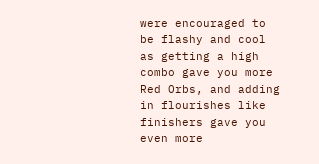were encouraged to be flashy and cool as getting a high combo gave you more Red Orbs, and adding in flourishes like finishers gave you even more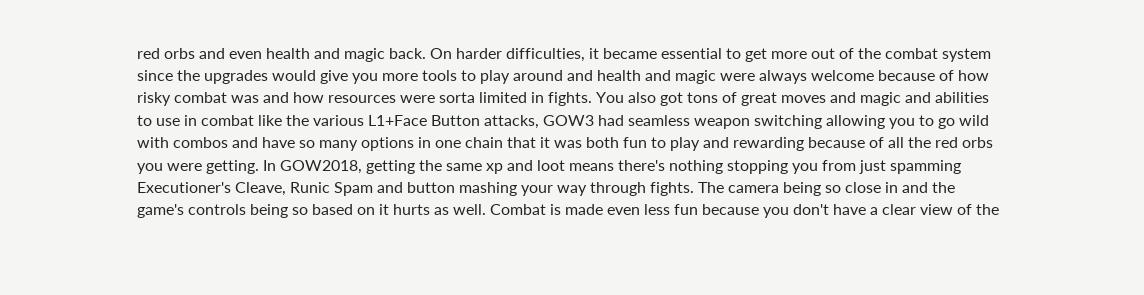red orbs and even health and magic back. On harder difficulties, it became essential to get more out of the combat system since the upgrades would give you more tools to play around and health and magic were always welcome because of how risky combat was and how resources were sorta limited in fights. You also got tons of great moves and magic and abilities to use in combat like the various L1+Face Button attacks, GOW3 had seamless weapon switching allowing you to go wild with combos and have so many options in one chain that it was both fun to play and rewarding because of all the red orbs you were getting. In GOW2018, getting the same xp and loot means there's nothing stopping you from just spamming Executioner's Cleave, Runic Spam and button mashing your way through fights. The camera being so close in and the game's controls being so based on it hurts as well. Combat is made even less fun because you don't have a clear view of the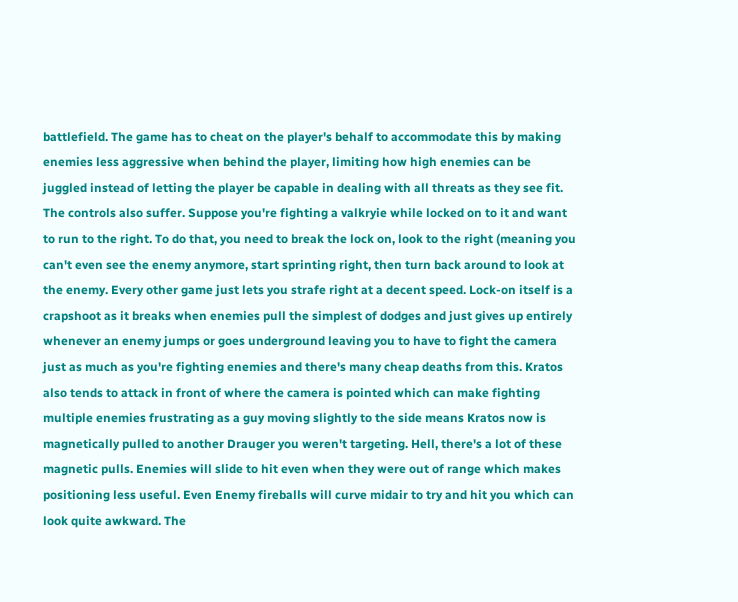battlefield. The game has to cheat on the player's behalf to accommodate this by making enemies less aggressive when behind the player, limiting how high enemies can be juggled instead of letting the player be capable in dealing with all threats as they see fit. The controls also suffer. Suppose you're fighting a valkryie while locked on to it and want to run to the right. To do that, you need to break the lock on, look to the right (meaning you can't even see the enemy anymore, start sprinting right, then turn back around to look at the enemy. Every other game just lets you strafe right at a decent speed. Lock-on itself is a crapshoot as it breaks when enemies pull the simplest of dodges and just gives up entirely whenever an enemy jumps or goes underground leaving you to have to fight the camera just as much as you're fighting enemies and there's many cheap deaths from this. Kratos also tends to attack in front of where the camera is pointed which can make fighting multiple enemies frustrating as a guy moving slightly to the side means Kratos now is magnetically pulled to another Drauger you weren't targeting. Hell, there's a lot of these magnetic pulls. Enemies will slide to hit even when they were out of range which makes positioning less useful. Even Enemy fireballs will curve midair to try and hit you which can look quite awkward. The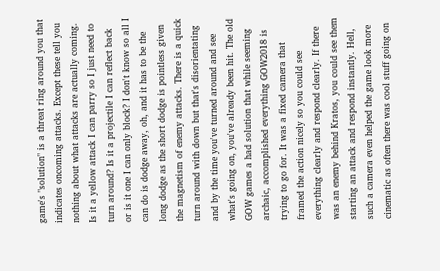game's "solution" is a threat ring around you that indicates oncoming attacks. Except these tell you nothing about what attacks are actually coming. Is it a yellow attack I can parry so I just need to turn around? Is it a projectile I can reflect back or is it one I can only block? I don't know so all I can do is dodge away, oh, and it has to be the long dodge as the short dodge is pointless given the magnetism of enemy attacks. There is a quick turn around with down but that's disorientating and by the time you've turned around and see what's going on, you've already been hit. The old GOW games a had solution that while seeming archaic, accomplished everything GOW2018 is trying to go for. It was a fixed camera that framed the action nicely so you could see everything clearly and respond clearly. If there was an enemy behind Kratos, you could see them starting an attack and respond instantly. Hell, such a camera even helped the game look more cinematic as often there was cool stuff going on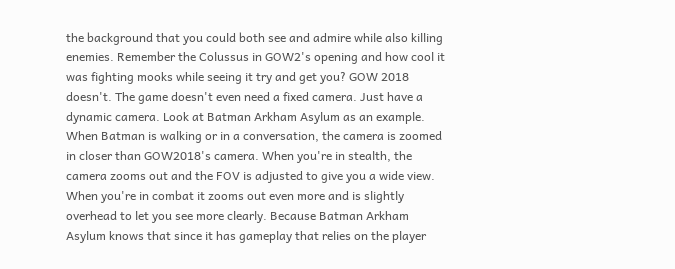the background that you could both see and admire while also killing enemies. Remember the Colussus in GOW2's opening and how cool it was fighting mooks while seeing it try and get you? GOW 2018 doesn't. The game doesn't even need a fixed camera. Just have a dynamic camera. Look at Batman Arkham Asylum as an example. When Batman is walking or in a conversation, the camera is zoomed in closer than GOW2018's camera. When you're in stealth, the camera zooms out and the FOV is adjusted to give you a wide view. When you're in combat it zooms out even more and is slightly overhead to let you see more clearly. Because Batman Arkham Asylum knows that since it has gameplay that relies on the player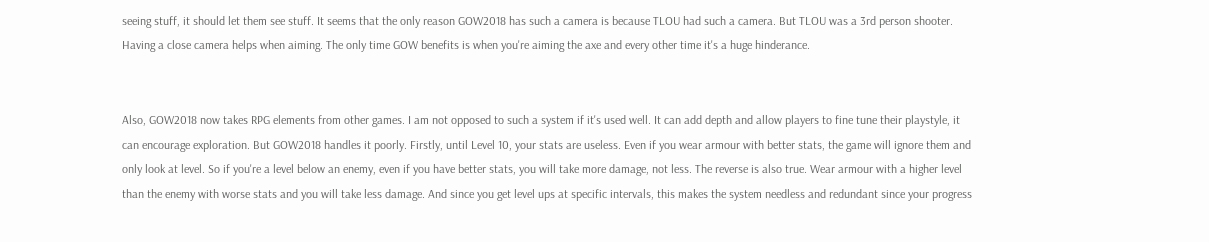seeing stuff, it should let them see stuff. It seems that the only reason GOW2018 has such a camera is because TLOU had such a camera. But TLOU was a 3rd person shooter. Having a close camera helps when aiming. The only time GOW benefits is when you're aiming the axe and every other time it's a huge hinderance.


Also, GOW2018 now takes RPG elements from other games. I am not opposed to such a system if it's used well. It can add depth and allow players to fine tune their playstyle, it can encourage exploration. But GOW2018 handles it poorly. Firstly, until Level 10, your stats are useless. Even if you wear armour with better stats, the game will ignore them and only look at level. So if you're a level below an enemy, even if you have better stats, you will take more damage, not less. The reverse is also true. Wear armour with a higher level than the enemy with worse stats and you will take less damage. And since you get level ups at specific intervals, this makes the system needless and redundant since your progress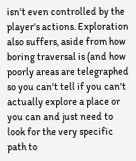isn't even controlled by the player's actions. Exploration also suffers, aside from how boring traversal is (and how poorly areas are telegraphed so you can't tell if you can't actually explore a place or you can and just need to look for the very specific path to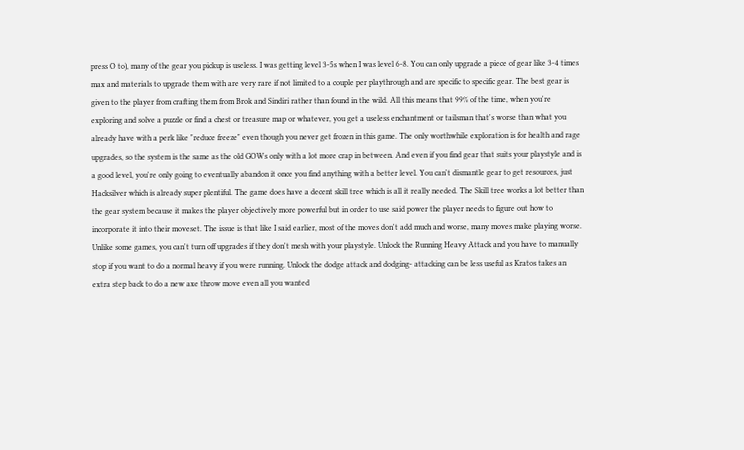press O to), many of the gear you pickup is useless. I was getting level 3-5s when I was level 6-8. You can only upgrade a piece of gear like 3-4 times max and materials to upgrade them with are very rare if not limited to a couple per playthrough and are specific to specific gear. The best gear is given to the player from crafting them from Brok and Sindiri rather than found in the wild. All this means that 99% of the time, when you're exploring and solve a puzzle or find a chest or treasure map or whatever, you get a useless enchantment or tailsman that's worse than what you already have with a perk like "reduce freeze" even though you never get frozen in this game. The only worthwhile exploration is for health and rage upgrades, so the system is the same as the old GOWs only with a lot more crap in between. And even if you find gear that suits your playstyle and is a good level, you're only going to eventually abandon it once you find anything with a better level. You can't dismantle gear to get resources, just Hacksilver which is already super plentiful. The game does have a decent skill tree which is all it really needed. The Skill tree works a lot better than the gear system because it makes the player objectively more powerful but in order to use said power the player needs to figure out how to incorporate it into their moveset. The issue is that like I said earlier, most of the moves don't add much and worse, many moves make playing worse. Unlike some games, you can't turn off upgrades if they don't mesh with your playstyle. Unlock the Running Heavy Attack and you have to manually stop if you want to do a normal heavy if you were running. Unlock the dodge attack and dodging- attacking can be less useful as Kratos takes an extra step back to do a new axe throw move even all you wanted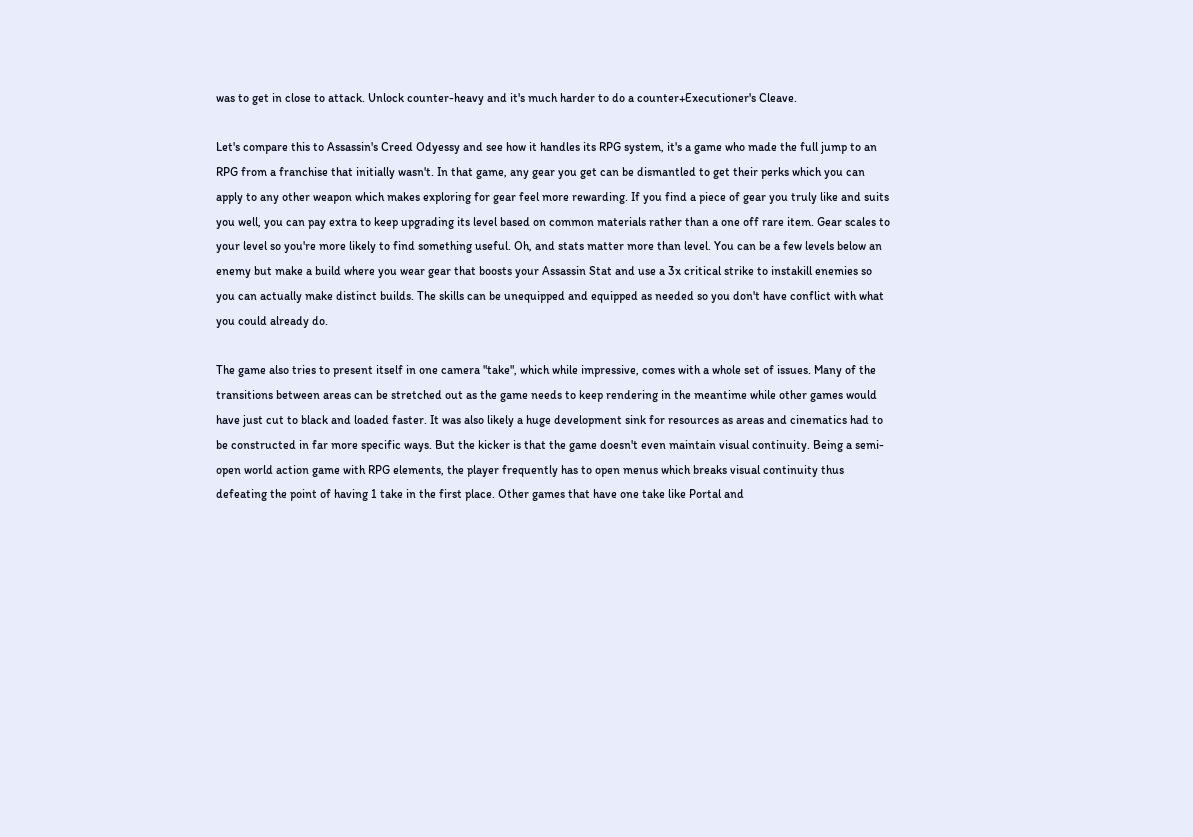was to get in close to attack. Unlock counter-heavy and it's much harder to do a counter+Executioner's Cleave.

Let's compare this to Assassin's Creed Odyessy and see how it handles its RPG system, it's a game who made the full jump to an RPG from a franchise that initially wasn't. In that game, any gear you get can be dismantled to get their perks which you can apply to any other weapon which makes exploring for gear feel more rewarding. If you find a piece of gear you truly like and suits you well, you can pay extra to keep upgrading its level based on common materials rather than a one off rare item. Gear scales to your level so you're more likely to find something useful. Oh, and stats matter more than level. You can be a few levels below an enemy but make a build where you wear gear that boosts your Assassin Stat and use a 3x critical strike to instakill enemies so you can actually make distinct builds. The skills can be unequipped and equipped as needed so you don't have conflict with what you could already do.

The game also tries to present itself in one camera "take", which while impressive, comes with a whole set of issues. Many of the transitions between areas can be stretched out as the game needs to keep rendering in the meantime while other games would have just cut to black and loaded faster. It was also likely a huge development sink for resources as areas and cinematics had to be constructed in far more specific ways. But the kicker is that the game doesn't even maintain visual continuity. Being a semi-open world action game with RPG elements, the player frequently has to open menus which breaks visual continuity thus defeating the point of having 1 take in the first place. Other games that have one take like Portal and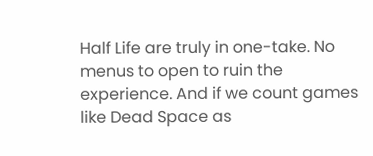Half Life are truly in one-take. No menus to open to ruin the experience. And if we count games like Dead Space as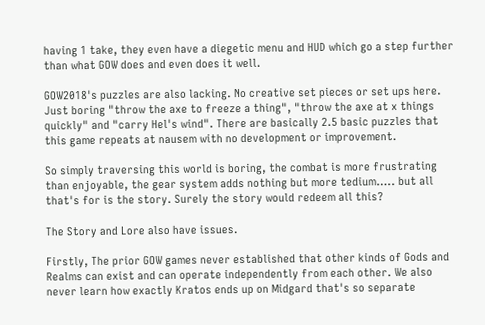having 1 take, they even have a diegetic menu and HUD which go a step further than what GOW does and even does it well.

GOW2018's puzzles are also lacking. No creative set pieces or set ups here. Just boring "throw the axe to freeze a thing", "throw the axe at x things quickly" and "carry Hel's wind". There are basically 2.5 basic puzzles that this game repeats at nausem with no development or improvement.

So simply traversing this world is boring, the combat is more frustrating than enjoyable, the gear system adds nothing but more tedium….. but all that's for is the story. Surely the story would redeem all this?

The Story and Lore also have issues.

Firstly, The prior GOW games never established that other kinds of Gods and Realms can exist and can operate independently from each other. We also never learn how exactly Kratos ends up on Midgard that's so separate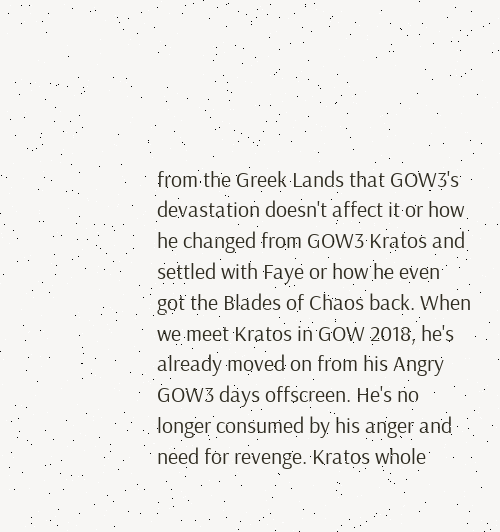from the Greek Lands that GOW3's devastation doesn't affect it or how he changed from GOW3 Kratos and settled with Faye or how he even got the Blades of Chaos back. When we meet Kratos in GOW 2018, he's already moved on from his Angry GOW3 days offscreen. He's no longer consumed by his anger and need for revenge. Kratos whole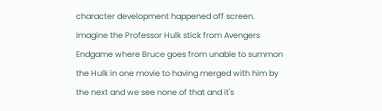character development happened off screen. Imagine the Professor Hulk stick from Avengers Endgame where Bruce goes from unable to summon the Hulk in one movie to having merged with him by the next and we see none of that and it's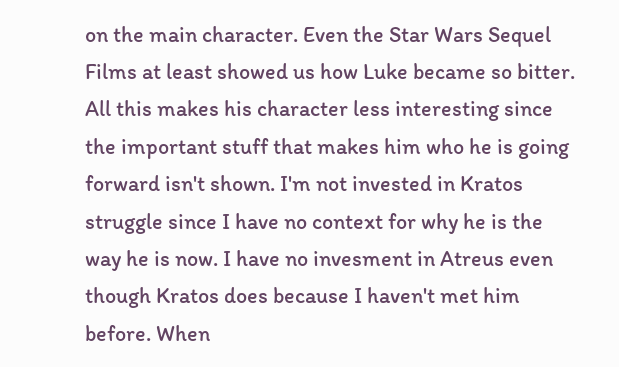on the main character. Even the Star Wars Sequel Films at least showed us how Luke became so bitter. All this makes his character less interesting since the important stuff that makes him who he is going forward isn't shown. I'm not invested in Kratos struggle since I have no context for why he is the way he is now. I have no invesment in Atreus even though Kratos does because I haven't met him before. When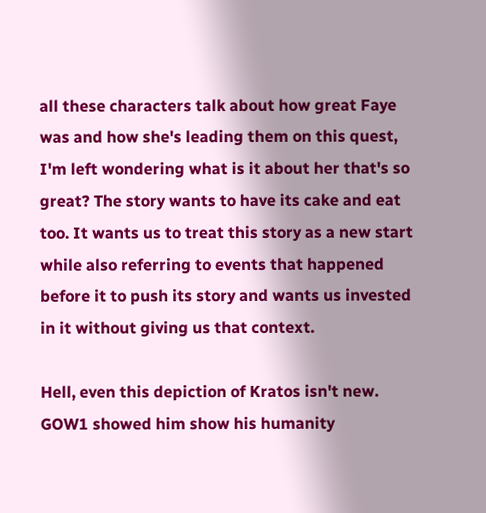all these characters talk about how great Faye was and how she's leading them on this quest, I'm left wondering what is it about her that's so great? The story wants to have its cake and eat too. It wants us to treat this story as a new start while also referring to events that happened before it to push its story and wants us invested in it without giving us that context.

Hell, even this depiction of Kratos isn't new. GOW1 showed him show his humanity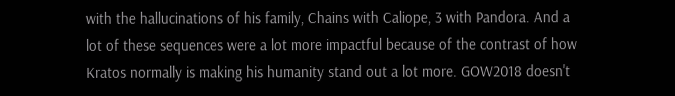with the hallucinations of his family, Chains with Caliope, 3 with Pandora. And a lot of these sequences were a lot more impactful because of the contrast of how Kratos normally is making his humanity stand out a lot more. GOW2018 doesn't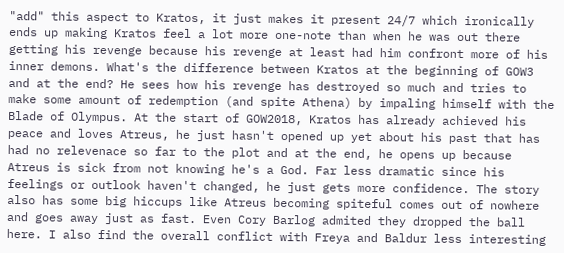"add" this aspect to Kratos, it just makes it present 24/7 which ironically ends up making Kratos feel a lot more one-note than when he was out there getting his revenge because his revenge at least had him confront more of his inner demons. What's the difference between Kratos at the beginning of GOW3 and at the end? He sees how his revenge has destroyed so much and tries to make some amount of redemption (and spite Athena) by impaling himself with the Blade of Olympus. At the start of GOW2018, Kratos has already achieved his peace and loves Atreus, he just hasn't opened up yet about his past that has had no relevenace so far to the plot and at the end, he opens up because Atreus is sick from not knowing he's a God. Far less dramatic since his feelings or outlook haven't changed, he just gets more confidence. The story also has some big hiccups like Atreus becoming spiteful comes out of nowhere and goes away just as fast. Even Cory Barlog admited they dropped the ball here. I also find the overall conflict with Freya and Baldur less interesting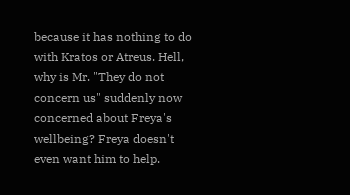because it has nothing to do with Kratos or Atreus. Hell, why is Mr. "They do not concern us" suddenly now concerned about Freya's wellbeing? Freya doesn't even want him to help.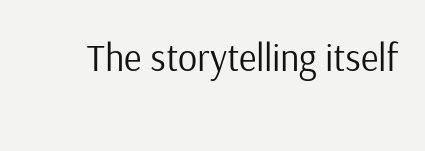The storytelling itself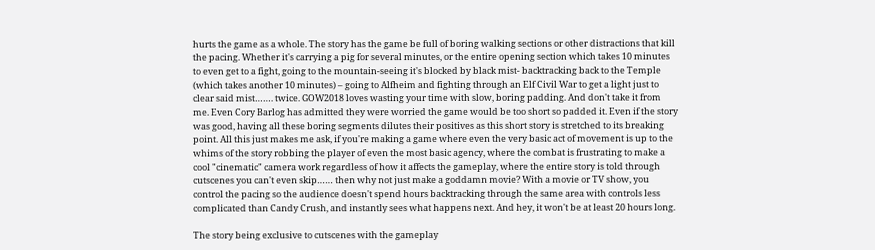hurts the game as a whole. The story has the game be full of boring walking sections or other distractions that kill the pacing. Whether it's carrying a pig for several minutes, or the entire opening section which takes 10 minutes to even get to a fight, going to the mountain-seeing it's blocked by black mist- backtracking back to the Temple (which takes another 10 minutes) – going to Alfheim and fighting through an Elf Civil War to get a light just to clear said mist……. twice. GOW2018 loves wasting your time with slow, boring padding. And don't take it from me. Even Cory Barlog has admitted they were worried the game would be too short so padded it. Even if the story was good, having all these boring segments dilutes their positives as this short story is stretched to its breaking point. All this just makes me ask, if you're making a game where even the very basic act of movement is up to the whims of the story robbing the player of even the most basic agency, where the combat is frustrating to make a cool "cinematic" camera work regardless of how it affects the gameplay, where the entire story is told through cutscenes you can't even skip…… then why not just make a goddamn movie? With a movie or TV show, you control the pacing so the audience doesn't spend hours backtracking through the same area with controls less complicated than Candy Crush, and instantly sees what happens next. And hey, it won't be at least 20 hours long.

The story being exclusive to cutscenes with the gameplay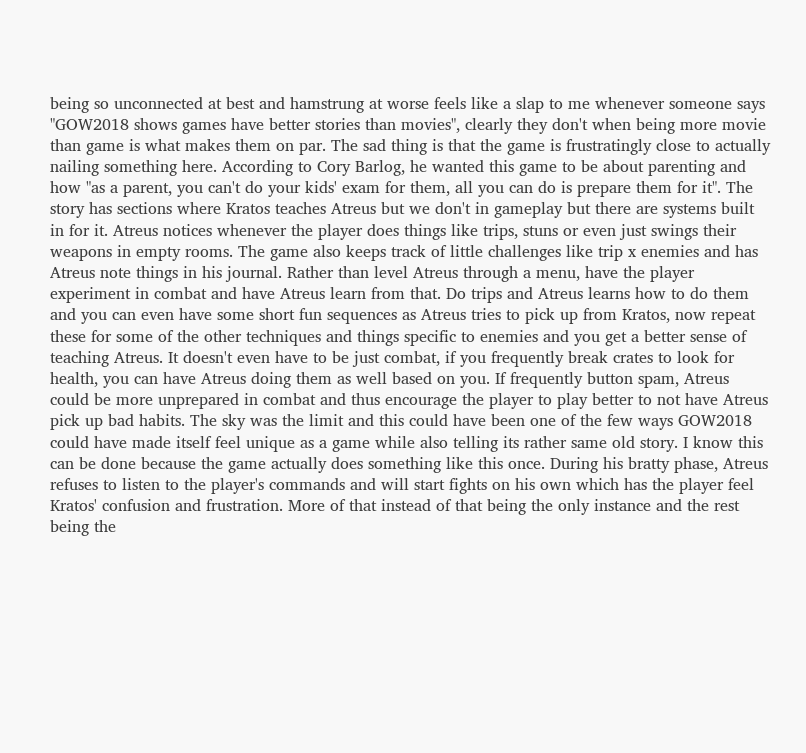being so unconnected at best and hamstrung at worse feels like a slap to me whenever someone says "GOW2018 shows games have better stories than movies", clearly they don't when being more movie than game is what makes them on par. The sad thing is that the game is frustratingly close to actually nailing something here. According to Cory Barlog, he wanted this game to be about parenting and how "as a parent, you can't do your kids' exam for them, all you can do is prepare them for it". The story has sections where Kratos teaches Atreus but we don't in gameplay but there are systems built in for it. Atreus notices whenever the player does things like trips, stuns or even just swings their weapons in empty rooms. The game also keeps track of little challenges like trip x enemies and has Atreus note things in his journal. Rather than level Atreus through a menu, have the player experiment in combat and have Atreus learn from that. Do trips and Atreus learns how to do them and you can even have some short fun sequences as Atreus tries to pick up from Kratos, now repeat these for some of the other techniques and things specific to enemies and you get a better sense of teaching Atreus. It doesn't even have to be just combat, if you frequently break crates to look for health, you can have Atreus doing them as well based on you. If frequently button spam, Atreus could be more unprepared in combat and thus encourage the player to play better to not have Atreus pick up bad habits. The sky was the limit and this could have been one of the few ways GOW2018 could have made itself feel unique as a game while also telling its rather same old story. I know this can be done because the game actually does something like this once. During his bratty phase, Atreus refuses to listen to the player's commands and will start fights on his own which has the player feel Kratos' confusion and frustration. More of that instead of that being the only instance and the rest being the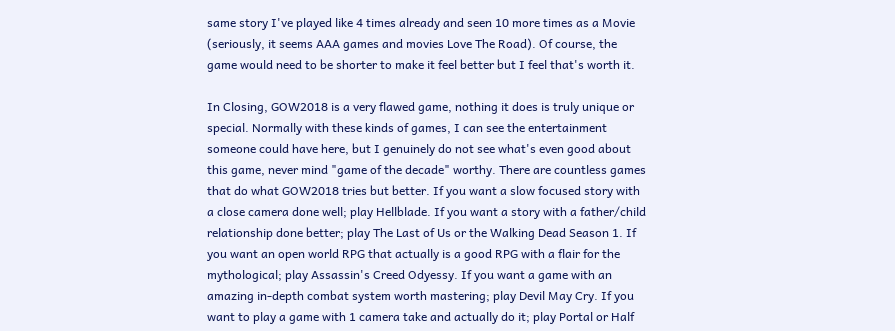same story I've played like 4 times already and seen 10 more times as a Movie (seriously, it seems AAA games and movies Love The Road). Of course, the game would need to be shorter to make it feel better but I feel that's worth it.

In Closing, GOW2018 is a very flawed game, nothing it does is truly unique or special. Normally with these kinds of games, I can see the entertainment someone could have here, but I genuinely do not see what's even good about this game, never mind "game of the decade" worthy. There are countless games that do what GOW2018 tries but better. If you want a slow focused story with a close camera done well; play Hellblade. If you want a story with a father/child relationship done better; play The Last of Us or the Walking Dead Season 1. If you want an open world RPG that actually is a good RPG with a flair for the mythological; play Assassin's Creed Odyessy. If you want a game with an amazing in-depth combat system worth mastering; play Devil May Cry. If you want to play a game with 1 camera take and actually do it; play Portal or Half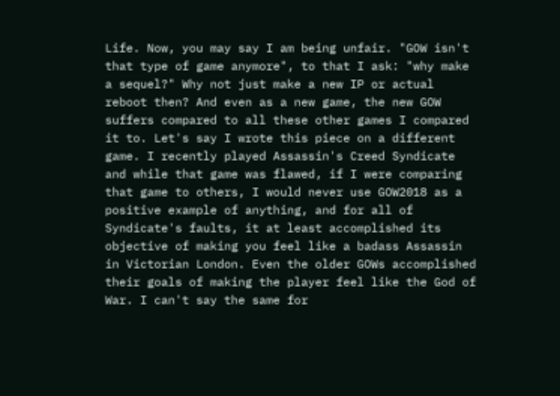Life. Now, you may say I am being unfair. "GOW isn't that type of game anymore", to that I ask: "why make a sequel?" Why not just make a new IP or actual reboot then? And even as a new game, the new GOW suffers compared to all these other games I compared it to. Let's say I wrote this piece on a different game. I recently played Assassin's Creed Syndicate and while that game was flawed, if I were comparing that game to others, I would never use GOW2018 as a positive example of anything, and for all of Syndicate's faults, it at least accomplished its objective of making you feel like a badass Assassin in Victorian London. Even the older GOWs accomplished their goals of making the player feel like the God of War. I can't say the same for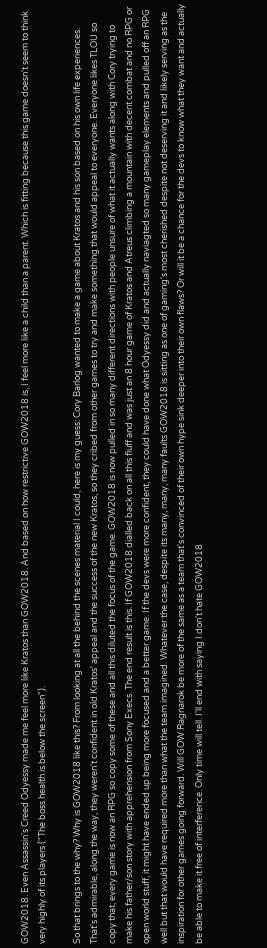GOW2018. Even Assassin's Creed Odyessy made me feel more like Kratos than GOW2018. And based on how restrictive GOW2018 is, I feel more like a child than a parent. Which is fitting because this game doesn't seem to think very highly of its players ("The boss health is below the screen").

So that brings to the why? Why is GOW2018 like this? From looking at all the behind the scenes material I could, here is my guess: Cory Barlog wanted to make a game about Kratos and his son based on his own life experiences. That's admirable, along the way, they weren't confident in old Kratos' appeal and the success of the new Kratos, so they cribed from other games to try and make something that would appeal to everyone. Everyone likes TLOU so copy that, every game is now an RPG so copy some of these and all this diluted the focus of the game. GOW2018 is now pulled in so many different directions with people unsure of what it actually wants along with Cory trying to make his father/son story with apprehension from Sony Execs. The end result is this. If GOW2018 dialled back on all this fluff and was just an 8 hour game of Kratos and Atreus climbing a mountain with decent combat and no RPG or open world stuff, it might have ended up being more focused and a better game. If the devs were more confident, they could have done what Odyessy did and actually naviagted so many gameplay elements and pulled off an RPG well but that would have required more than what the team imagined. Whatever the case, despite its many, many, many faults GOW2018 is sitting as one of gaming's most cherished despite not deserving it and likely serving as the inspiration for other games going forward. Will GOW Ragnarok be more of the same as a team that's convinced of their own hype sink deeper into their own flaws? Or will it be a chance for the devs to know what they want and actually be able to make it free of interference. Only time will tell. I'll end with saying I don't hate GOW2018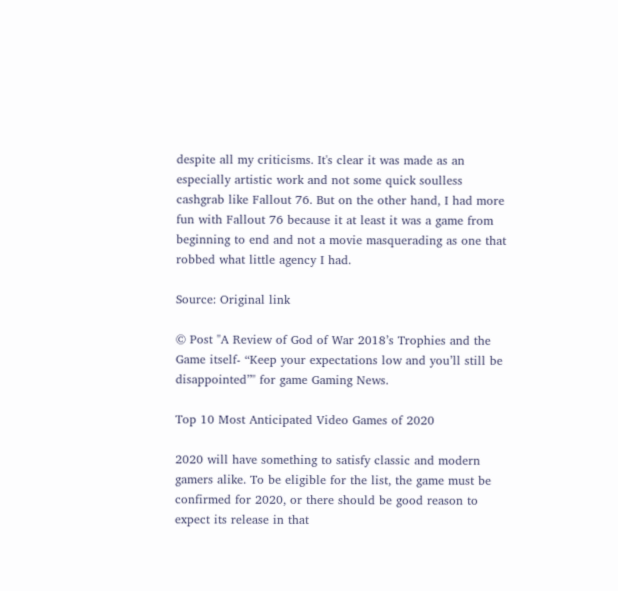despite all my criticisms. It's clear it was made as an especially artistic work and not some quick soulless cashgrab like Fallout 76. But on the other hand, I had more fun with Fallout 76 because it at least it was a game from beginning to end and not a movie masquerading as one that robbed what little agency I had.

Source: Original link

© Post "A Review of God of War 2018’s Trophies and the Game itself- “Keep your expectations low and you’ll still be disappointed”" for game Gaming News.

Top 10 Most Anticipated Video Games of 2020

2020 will have something to satisfy classic and modern gamers alike. To be eligible for the list, the game must be confirmed for 2020, or there should be good reason to expect its release in that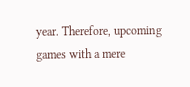year. Therefore, upcoming games with a mere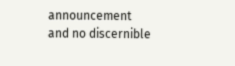announcement and no discernible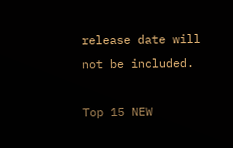release date will not be included.

Top 15 NEW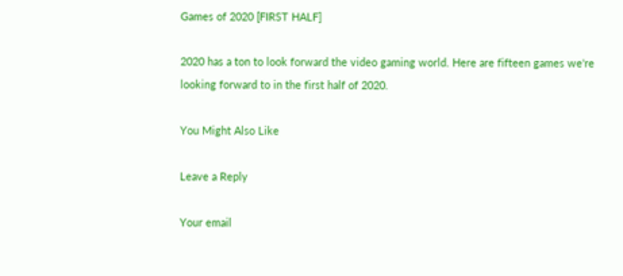Games of 2020 [FIRST HALF]

2020 has a ton to look forward the video gaming world. Here are fifteen games we're looking forward to in the first half of 2020.

You Might Also Like

Leave a Reply

Your email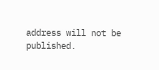address will not be published.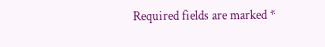Required fields are marked *